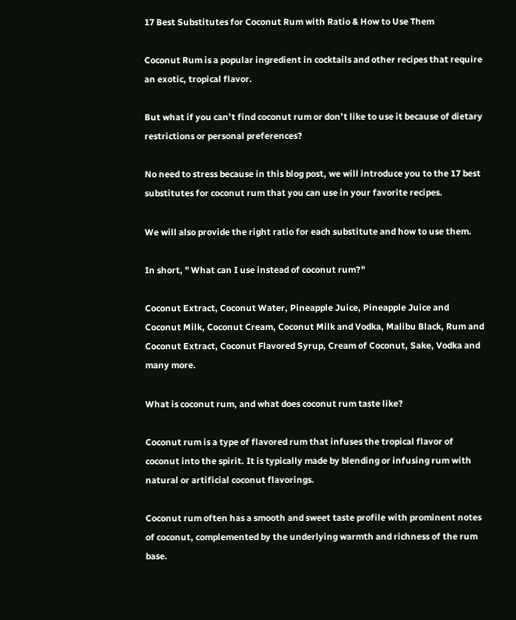17 Best Substitutes for Coconut Rum with Ratio & How to Use Them

Coconut Rum is a popular ingredient in cocktails and other recipes that require an exotic, tropical flavor.

But what if you can’t find coconut rum or don’t like to use it because of dietary restrictions or personal preferences?

No need to stress because in this blog post, we will introduce you to the 17 best substitutes for coconut rum that you can use in your favorite recipes.

We will also provide the right ratio for each substitute and how to use them.

In short, " What can I use instead of coconut rum?"

Coconut Extract, Coconut Water, Pineapple Juice, Pineapple Juice and Coconut Milk, Coconut Cream, Coconut Milk and Vodka, Malibu Black, Rum and Coconut Extract, Coconut Flavored Syrup, Cream of Coconut, Sake, Vodka and many more.

What is coconut rum, and what does coconut rum taste like?

Coconut rum is a type of flavored rum that infuses the tropical flavor of coconut into the spirit. It is typically made by blending or infusing rum with natural or artificial coconut flavorings.

Coconut rum often has a smooth and sweet taste profile with prominent notes of coconut, complemented by the underlying warmth and richness of the rum base.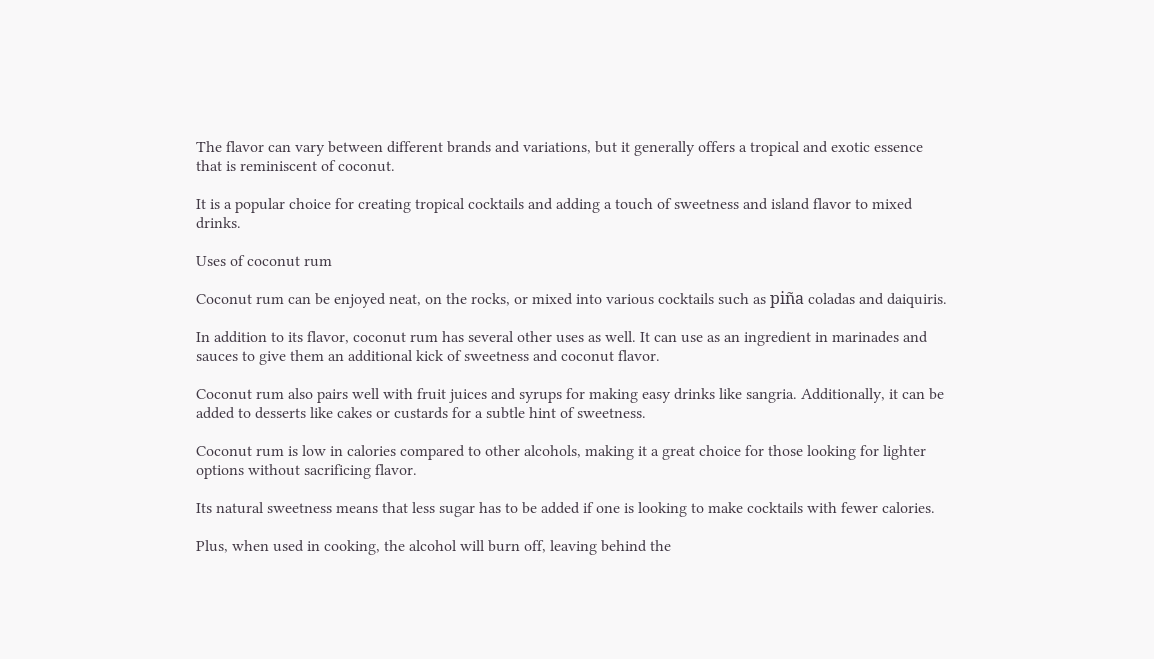The flavor can vary between different brands and variations, but it generally offers a tropical and exotic essence that is reminiscent of coconut.

It is a popular choice for creating tropical cocktails and adding a touch of sweetness and island flavor to mixed drinks.

Uses of coconut rum

Coconut rum can be enjoyed neat, on the rocks, or mixed into various cocktails such as piña coladas and daiquiris.

In addition to its flavor, coconut rum has several other uses as well. It can use as an ingredient in marinades and sauces to give them an additional kick of sweetness and coconut flavor.

Coconut rum also pairs well with fruit juices and syrups for making easy drinks like sangria. Additionally, it can be added to desserts like cakes or custards for a subtle hint of sweetness.

Coconut rum is low in calories compared to other alcohols, making it a great choice for those looking for lighter options without sacrificing flavor.

Its natural sweetness means that less sugar has to be added if one is looking to make cocktails with fewer calories.

Plus, when used in cooking, the alcohol will burn off, leaving behind the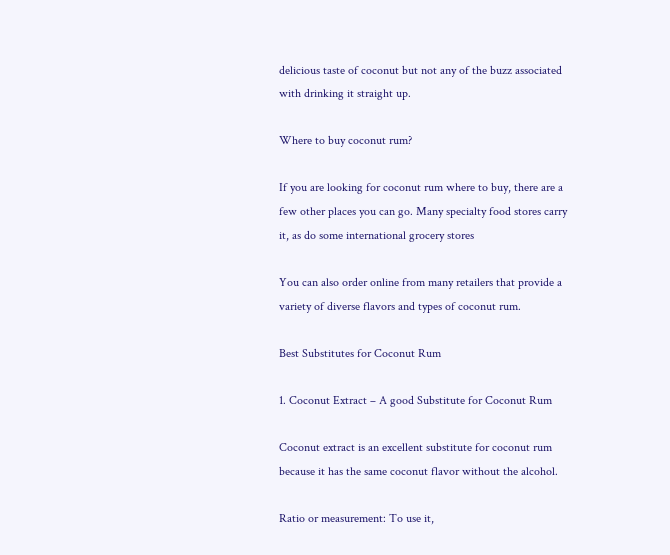delicious taste of coconut but not any of the buzz associated with drinking it straight up.

Where to buy coconut rum?

If you are looking for coconut rum where to buy, there are a few other places you can go. Many specialty food stores carry it, as do some international grocery stores

You can also order online from many retailers that provide a variety of diverse flavors and types of coconut rum.

Best Substitutes for Coconut Rum

1. Coconut Extract – A good Substitute for Coconut Rum

Coconut extract is an excellent substitute for coconut rum because it has the same coconut flavor without the alcohol.

Ratio or measurement: To use it,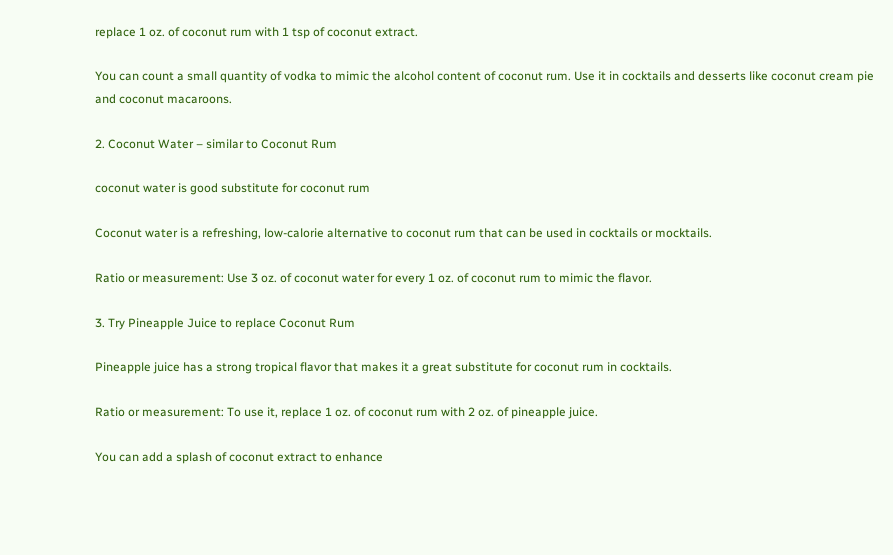replace 1 oz. of coconut rum with 1 tsp of coconut extract.

You can count a small quantity of vodka to mimic the alcohol content of coconut rum. Use it in cocktails and desserts like coconut cream pie and coconut macaroons.

2. Coconut Water – similar to Coconut Rum

coconut water is good substitute for coconut rum

Coconut water is a refreshing, low-calorie alternative to coconut rum that can be used in cocktails or mocktails.

Ratio or measurement: Use 3 oz. of coconut water for every 1 oz. of coconut rum to mimic the flavor.

3. Try Pineapple Juice to replace Coconut Rum

Pineapple juice has a strong tropical flavor that makes it a great substitute for coconut rum in cocktails.

Ratio or measurement: To use it, replace 1 oz. of coconut rum with 2 oz. of pineapple juice.

You can add a splash of coconut extract to enhance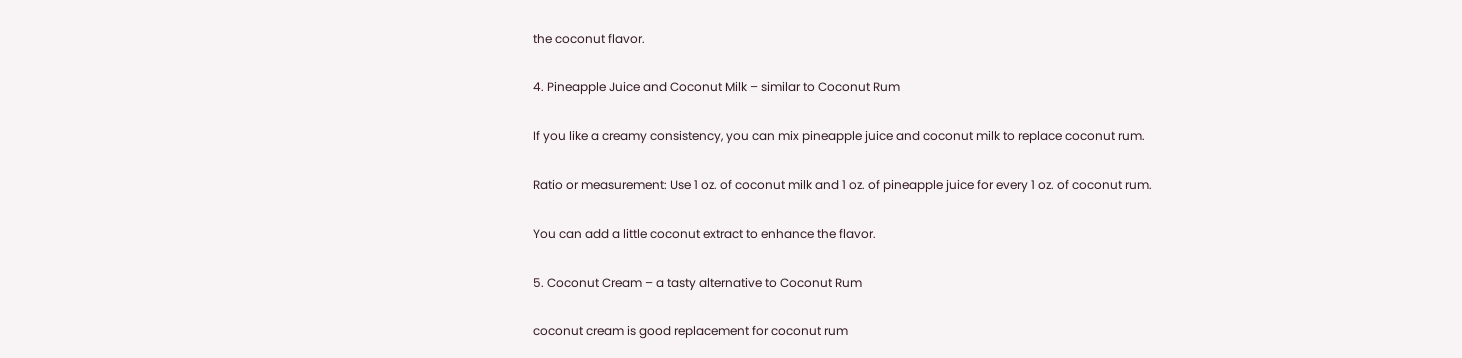the coconut flavor.

4. Pineapple Juice and Coconut Milk – similar to Coconut Rum

If you like a creamy consistency, you can mix pineapple juice and coconut milk to replace coconut rum.

Ratio or measurement: Use 1 oz. of coconut milk and 1 oz. of pineapple juice for every 1 oz. of coconut rum.

You can add a little coconut extract to enhance the flavor.

5. Coconut Cream – a tasty alternative to Coconut Rum

coconut cream is good replacement for coconut rum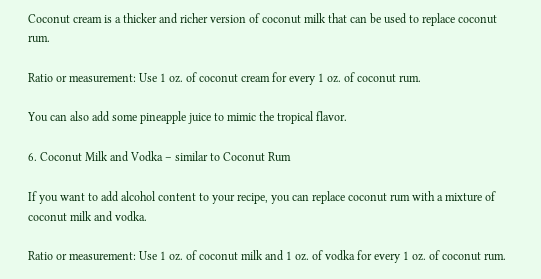Coconut cream is a thicker and richer version of coconut milk that can be used to replace coconut rum.

Ratio or measurement: Use 1 oz. of coconut cream for every 1 oz. of coconut rum.

You can also add some pineapple juice to mimic the tropical flavor.

6. Coconut Milk and Vodka – similar to Coconut Rum

If you want to add alcohol content to your recipe, you can replace coconut rum with a mixture of coconut milk and vodka.

Ratio or measurement: Use 1 oz. of coconut milk and 1 oz. of vodka for every 1 oz. of coconut rum.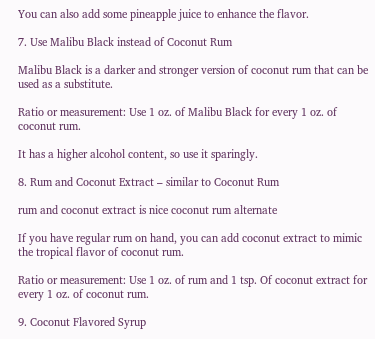You can also add some pineapple juice to enhance the flavor.

7. Use Malibu Black instead of Coconut Rum

Malibu Black is a darker and stronger version of coconut rum that can be used as a substitute.

Ratio or measurement: Use 1 oz. of Malibu Black for every 1 oz. of coconut rum.

It has a higher alcohol content, so use it sparingly.

8. Rum and Coconut Extract – similar to Coconut Rum

rum and coconut extract is nice coconut rum alternate

If you have regular rum on hand, you can add coconut extract to mimic the tropical flavor of coconut rum.

Ratio or measurement: Use 1 oz. of rum and 1 tsp. Of coconut extract for every 1 oz. of coconut rum.

9. Coconut Flavored Syrup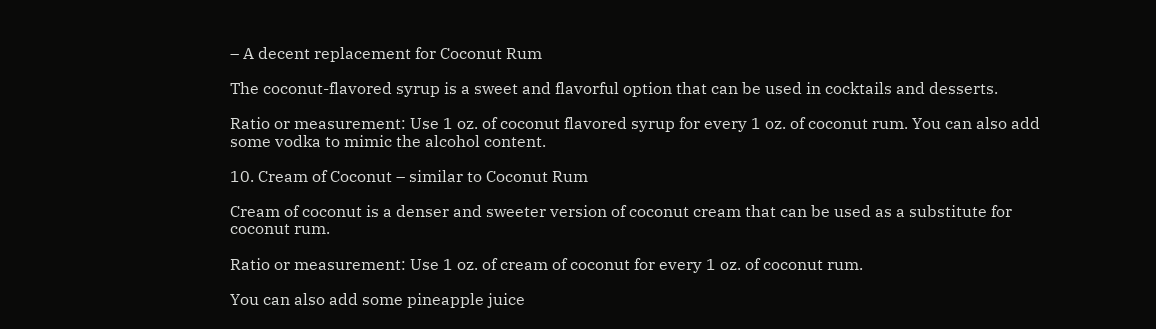– A decent replacement for Coconut Rum

The coconut-flavored syrup is a sweet and flavorful option that can be used in cocktails and desserts.

Ratio or measurement: Use 1 oz. of coconut flavored syrup for every 1 oz. of coconut rum. You can also add some vodka to mimic the alcohol content.

10. Cream of Coconut – similar to Coconut Rum

Cream of coconut is a denser and sweeter version of coconut cream that can be used as a substitute for coconut rum.

Ratio or measurement: Use 1 oz. of cream of coconut for every 1 oz. of coconut rum.

You can also add some pineapple juice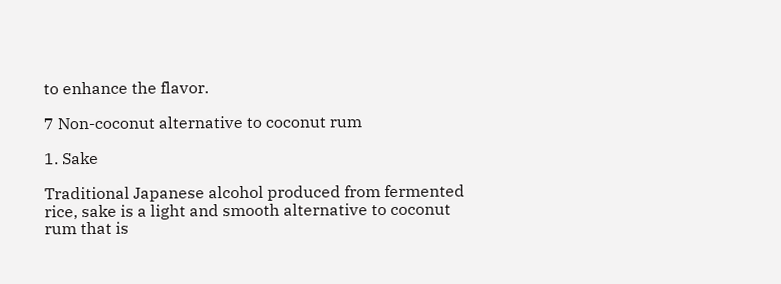to enhance the flavor.

7 Non-coconut alternative to coconut rum

1. Sake

Traditional Japanese alcohol produced from fermented rice, sake is a light and smooth alternative to coconut rum that is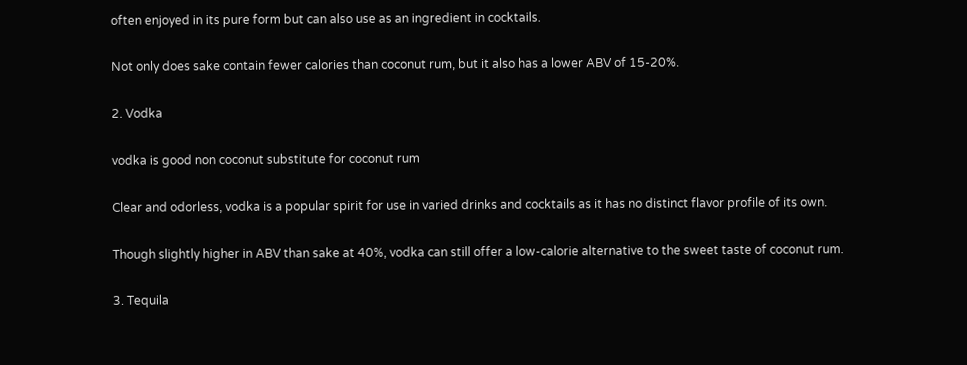often enjoyed in its pure form but can also use as an ingredient in cocktails.

Not only does sake contain fewer calories than coconut rum, but it also has a lower ABV of 15-20%.

2. Vodka

vodka is good non coconut substitute for coconut rum

Clear and odorless, vodka is a popular spirit for use in varied drinks and cocktails as it has no distinct flavor profile of its own.

Though slightly higher in ABV than sake at 40%, vodka can still offer a low-calorie alternative to the sweet taste of coconut rum.

3. Tequila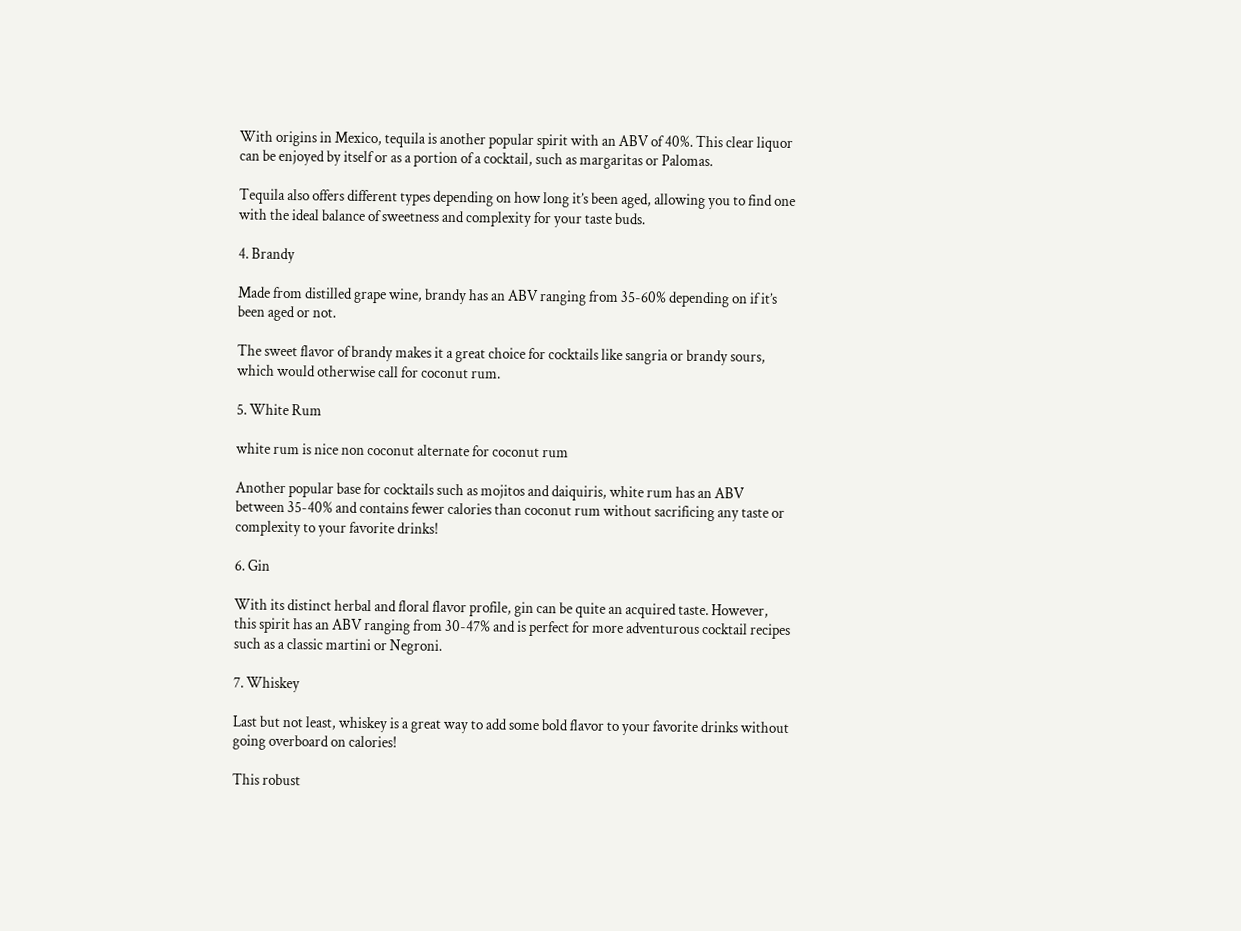With origins in Mexico, tequila is another popular spirit with an ABV of 40%. This clear liquor can be enjoyed by itself or as a portion of a cocktail, such as margaritas or Palomas.

Tequila also offers different types depending on how long it’s been aged, allowing you to find one with the ideal balance of sweetness and complexity for your taste buds.

4. Brandy

Made from distilled grape wine, brandy has an ABV ranging from 35-60% depending on if it’s been aged or not.

The sweet flavor of brandy makes it a great choice for cocktails like sangria or brandy sours, which would otherwise call for coconut rum.

5. White Rum

white rum is nice non coconut alternate for coconut rum

Another popular base for cocktails such as mojitos and daiquiris, white rum has an ABV between 35-40% and contains fewer calories than coconut rum without sacrificing any taste or complexity to your favorite drinks!

6. Gin

With its distinct herbal and floral flavor profile, gin can be quite an acquired taste. However, this spirit has an ABV ranging from 30-47% and is perfect for more adventurous cocktail recipes such as a classic martini or Negroni.

7. Whiskey

Last but not least, whiskey is a great way to add some bold flavor to your favorite drinks without going overboard on calories!

This robust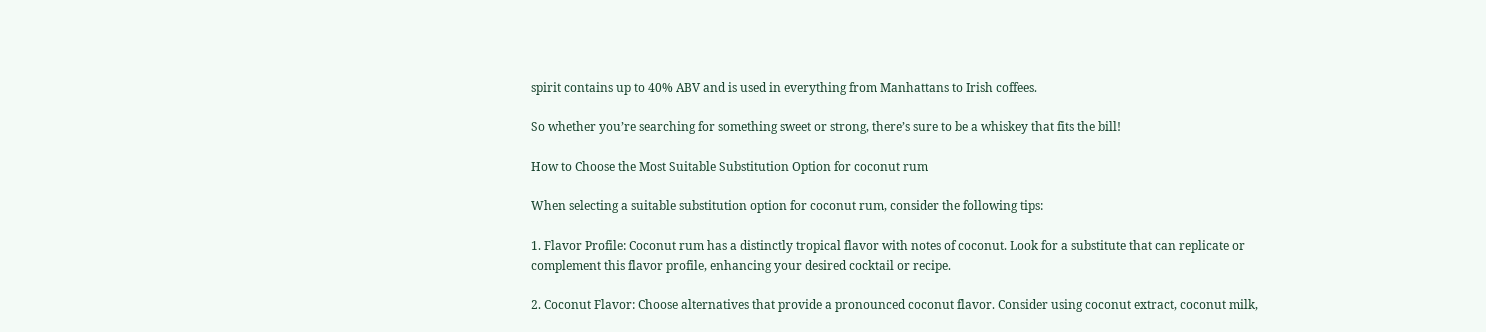spirit contains up to 40% ABV and is used in everything from Manhattans to Irish coffees.

So whether you’re searching for something sweet or strong, there’s sure to be a whiskey that fits the bill!

How to Choose the Most Suitable Substitution Option for coconut rum

When selecting a suitable substitution option for coconut rum, consider the following tips:

1. Flavor Profile: Coconut rum has a distinctly tropical flavor with notes of coconut. Look for a substitute that can replicate or complement this flavor profile, enhancing your desired cocktail or recipe.

2. Coconut Flavor: Choose alternatives that provide a pronounced coconut flavor. Consider using coconut extract, coconut milk,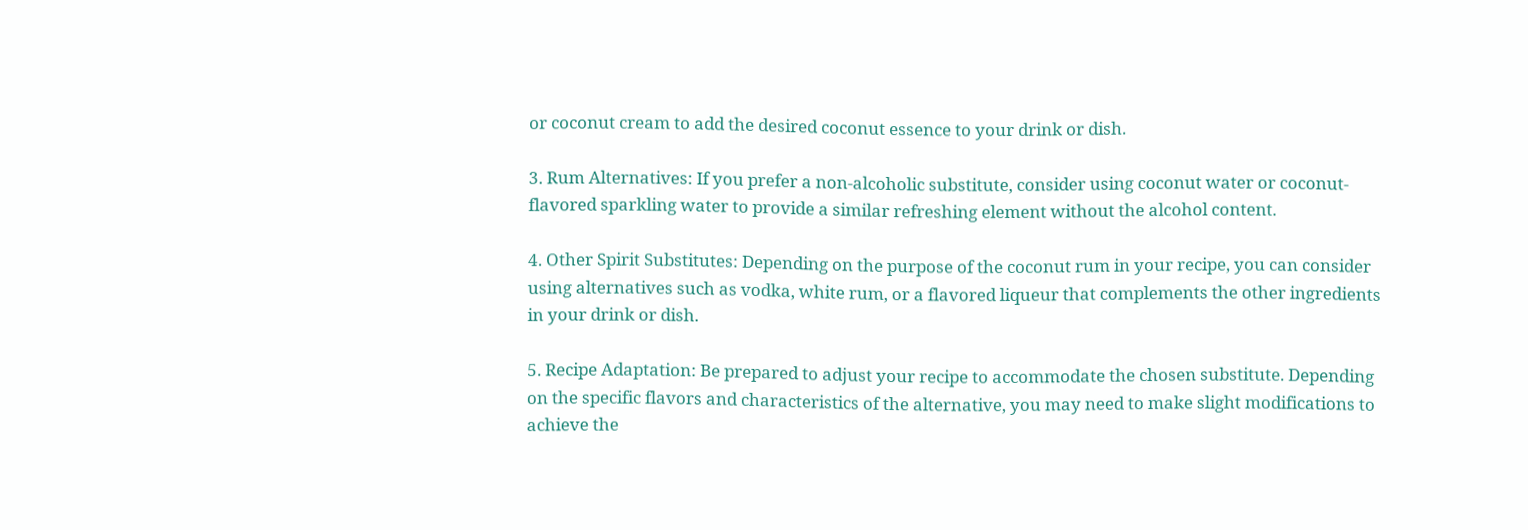or coconut cream to add the desired coconut essence to your drink or dish.

3. Rum Alternatives: If you prefer a non-alcoholic substitute, consider using coconut water or coconut-flavored sparkling water to provide a similar refreshing element without the alcohol content.

4. Other Spirit Substitutes: Depending on the purpose of the coconut rum in your recipe, you can consider using alternatives such as vodka, white rum, or a flavored liqueur that complements the other ingredients in your drink or dish.

5. Recipe Adaptation: Be prepared to adjust your recipe to accommodate the chosen substitute. Depending on the specific flavors and characteristics of the alternative, you may need to make slight modifications to achieve the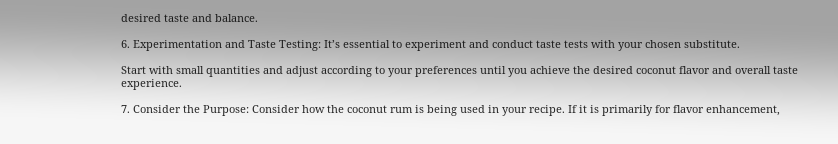desired taste and balance.

6. Experimentation and Taste Testing: It’s essential to experiment and conduct taste tests with your chosen substitute.

Start with small quantities and adjust according to your preferences until you achieve the desired coconut flavor and overall taste experience.

7. Consider the Purpose: Consider how the coconut rum is being used in your recipe. If it is primarily for flavor enhancement,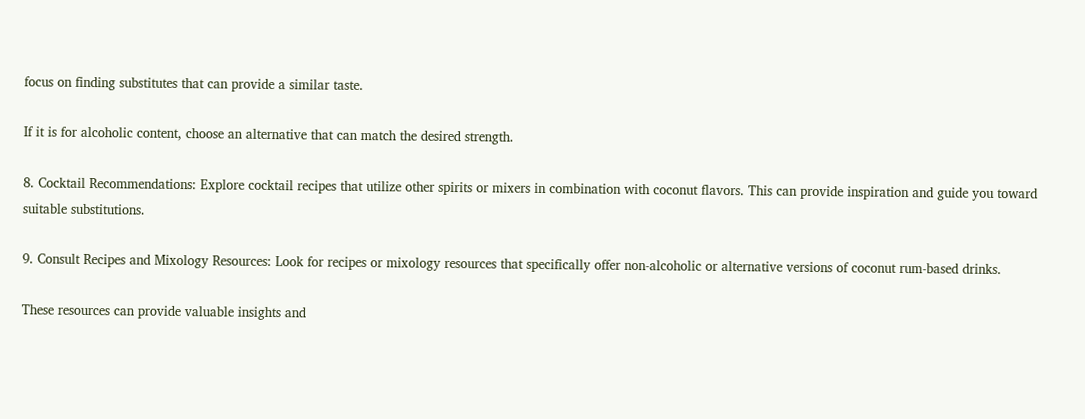focus on finding substitutes that can provide a similar taste.

If it is for alcoholic content, choose an alternative that can match the desired strength.

8. Cocktail Recommendations: Explore cocktail recipes that utilize other spirits or mixers in combination with coconut flavors. This can provide inspiration and guide you toward suitable substitutions.

9. Consult Recipes and Mixology Resources: Look for recipes or mixology resources that specifically offer non-alcoholic or alternative versions of coconut rum-based drinks.

These resources can provide valuable insights and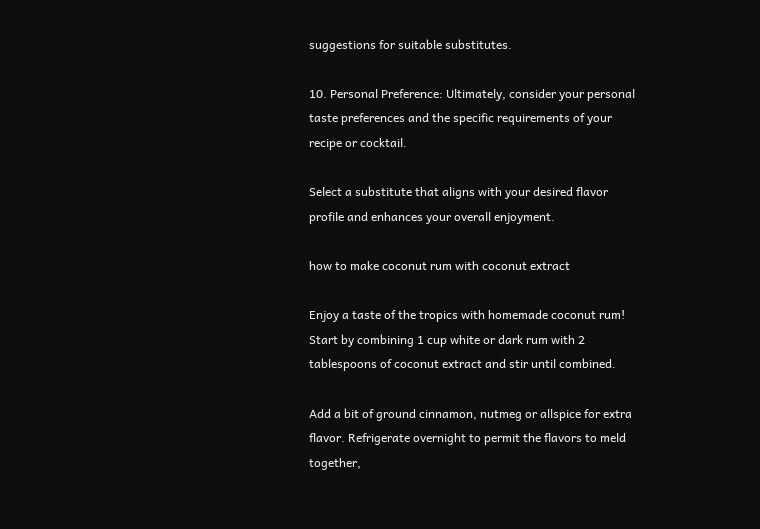suggestions for suitable substitutes.

10. Personal Preference: Ultimately, consider your personal taste preferences and the specific requirements of your recipe or cocktail.

Select a substitute that aligns with your desired flavor profile and enhances your overall enjoyment.

how to make coconut rum with coconut extract

Enjoy a taste of the tropics with homemade coconut rum! Start by combining 1 cup white or dark rum with 2 tablespoons of coconut extract and stir until combined.

Add a bit of ground cinnamon, nutmeg or allspice for extra flavor. Refrigerate overnight to permit the flavors to meld together,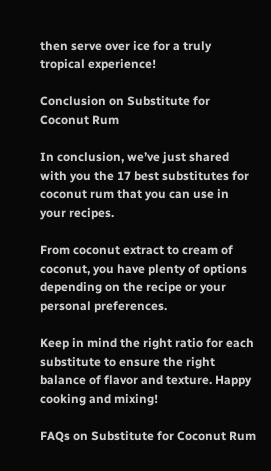then serve over ice for a truly tropical experience!

Conclusion on Substitute for Coconut Rum

In conclusion, we’ve just shared with you the 17 best substitutes for coconut rum that you can use in your recipes.

From coconut extract to cream of coconut, you have plenty of options depending on the recipe or your personal preferences.

Keep in mind the right ratio for each substitute to ensure the right balance of flavor and texture. Happy cooking and mixing!

FAQs on Substitute for Coconut Rum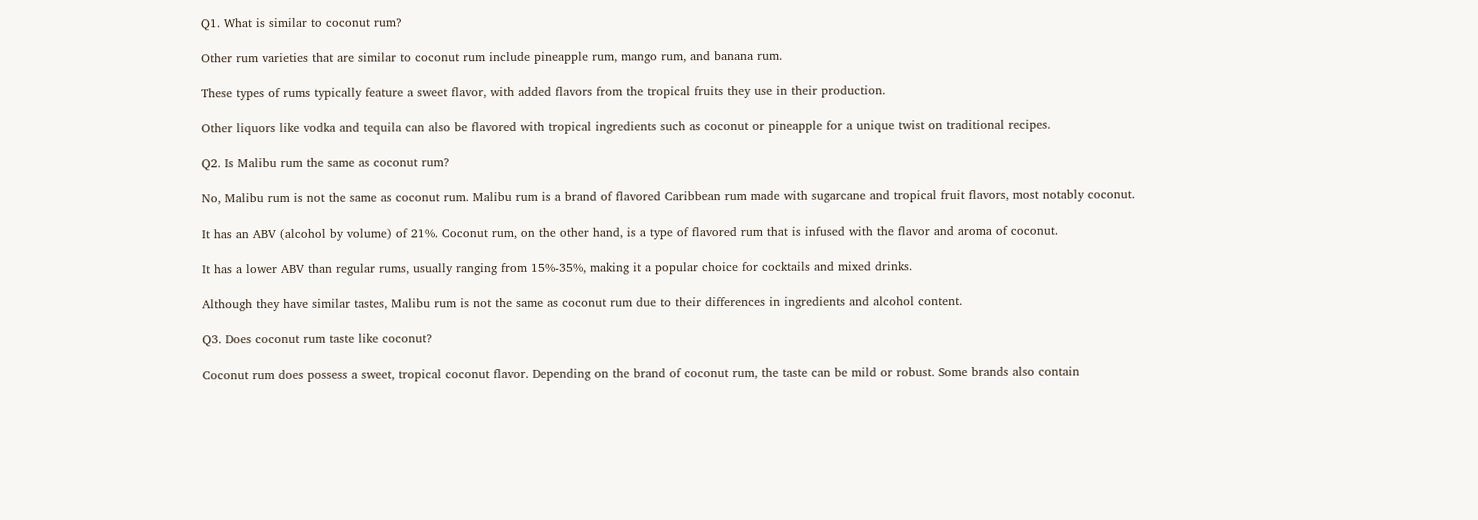Q1. What is similar to coconut rum?

Other rum varieties that are similar to coconut rum include pineapple rum, mango rum, and banana rum.

These types of rums typically feature a sweet flavor, with added flavors from the tropical fruits they use in their production.

Other liquors like vodka and tequila can also be flavored with tropical ingredients such as coconut or pineapple for a unique twist on traditional recipes.

Q2. Is Malibu rum the same as coconut rum?

No, Malibu rum is not the same as coconut rum. Malibu rum is a brand of flavored Caribbean rum made with sugarcane and tropical fruit flavors, most notably coconut.

It has an ABV (alcohol by volume) of 21%. Coconut rum, on the other hand, is a type of flavored rum that is infused with the flavor and aroma of coconut.

It has a lower ABV than regular rums, usually ranging from 15%-35%, making it a popular choice for cocktails and mixed drinks.

Although they have similar tastes, Malibu rum is not the same as coconut rum due to their differences in ingredients and alcohol content.

Q3. Does coconut rum taste like coconut?

Coconut rum does possess a sweet, tropical coconut flavor. Depending on the brand of coconut rum, the taste can be mild or robust. Some brands also contain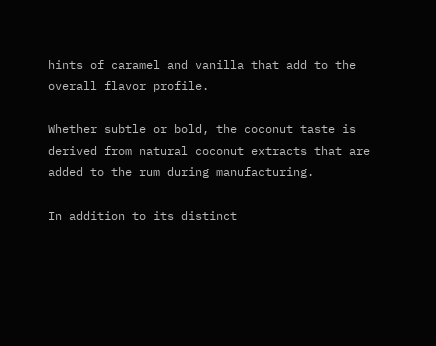hints of caramel and vanilla that add to the overall flavor profile.

Whether subtle or bold, the coconut taste is derived from natural coconut extracts that are added to the rum during manufacturing.

In addition to its distinct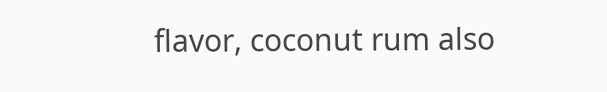flavor, coconut rum also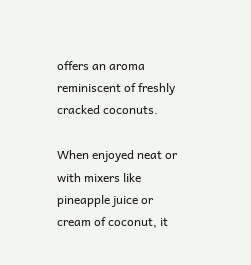offers an aroma reminiscent of freshly cracked coconuts.

When enjoyed neat or with mixers like pineapple juice or cream of coconut, it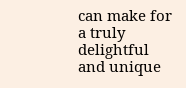can make for a truly delightful and unique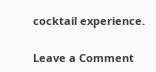cocktail experience.

Leave a Comment